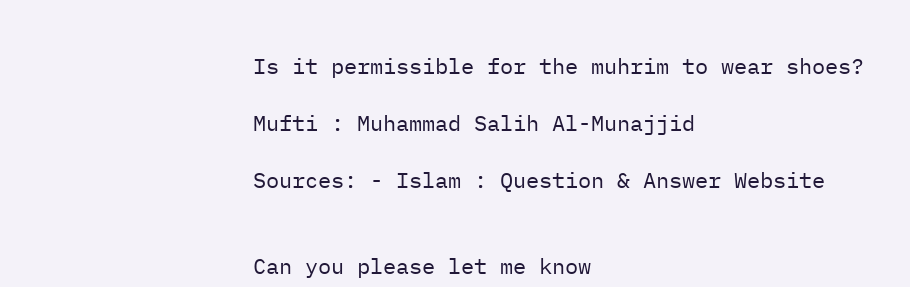Is it permissible for the muhrim to wear shoes?

Mufti : Muhammad Salih Al-Munajjid

Sources: - Islam : Question & Answer Website


Can you please let me know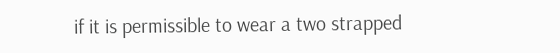if it is permissible to wear a two strapped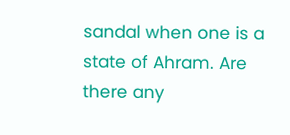sandal when one is a state of Ahram. Are there any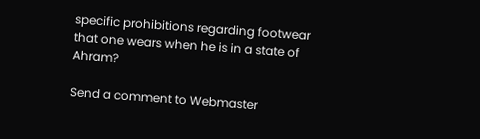specific prohibitions regarding footwear that one wears when he is in a state of Ahram?

Send a comment to Webmaster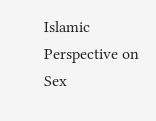Islamic Perspective on Sex